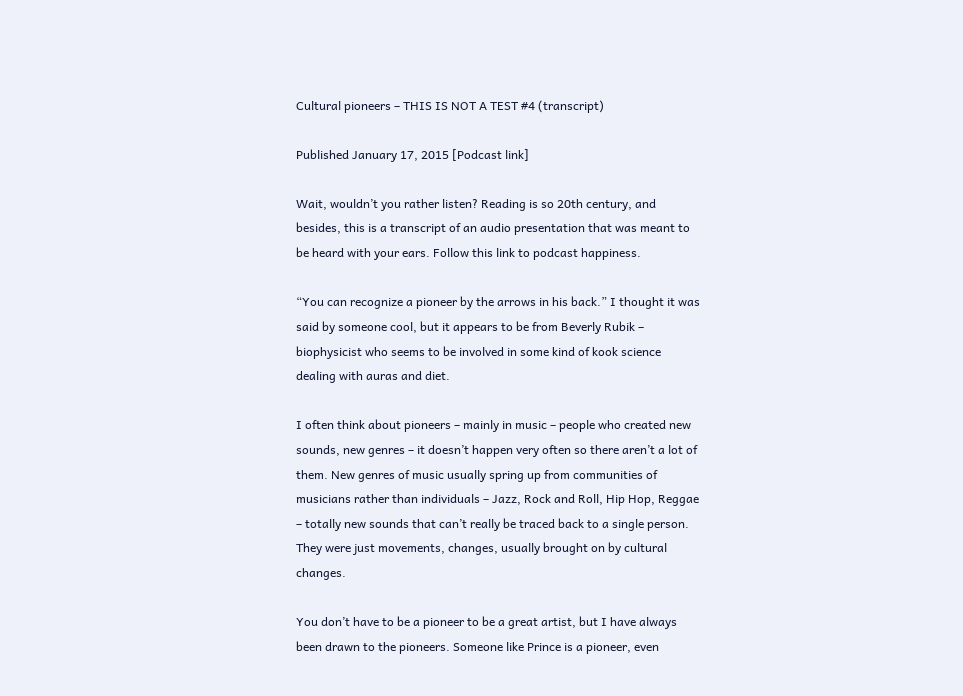Cultural pioneers – THIS IS NOT A TEST #4 (transcript)

Published January 17, 2015 [Podcast link]

Wait, wouldn’t you rather listen? Reading is so 20th century, and besides, this is a transcript of an audio presentation that was meant to be heard with your ears. Follow this link to podcast happiness.

“You can recognize a pioneer by the arrows in his back.” I thought it was said by someone cool, but it appears to be from Beverly Rubik – biophysicist who seems to be involved in some kind of kook science dealing with auras and diet.

I often think about pioneers – mainly in music – people who created new sounds, new genres – it doesn’t happen very often so there aren’t a lot of them. New genres of music usually spring up from communities of musicians rather than individuals – Jazz, Rock and Roll, Hip Hop, Reggae – totally new sounds that can’t really be traced back to a single person. They were just movements, changes, usually brought on by cultural changes.

You don’t have to be a pioneer to be a great artist, but I have always been drawn to the pioneers. Someone like Prince is a pioneer, even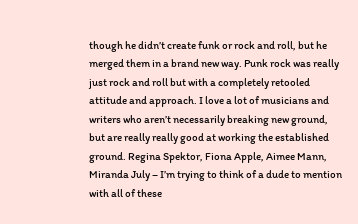though he didn’t create funk or rock and roll, but he merged them in a brand new way. Punk rock was really just rock and roll but with a completely retooled attitude and approach. I love a lot of musicians and writers who aren’t necessarily breaking new ground, but are really really good at working the established ground. Regina Spektor, Fiona Apple, Aimee Mann, Miranda July – I’m trying to think of a dude to mention with all of these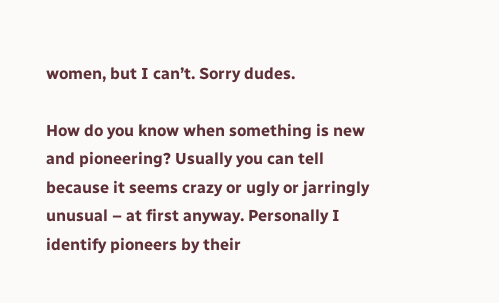women, but I can’t. Sorry dudes.

How do you know when something is new and pioneering? Usually you can tell because it seems crazy or ugly or jarringly unusual – at first anyway. Personally I identify pioneers by their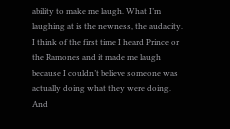ability to make me laugh. What I’m laughing at is the newness, the audacity. I think of the first time I heard Prince or the Ramones and it made me laugh because I couldn’t believe someone was actually doing what they were doing. And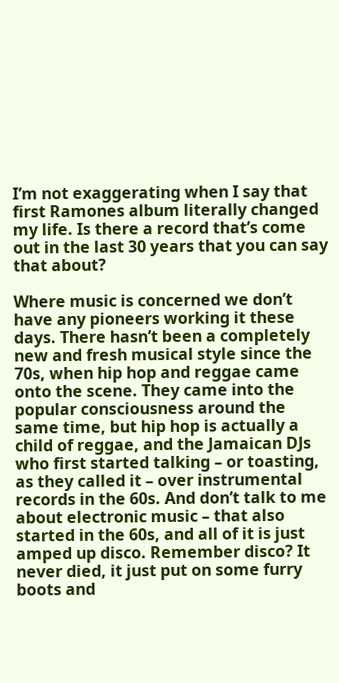I’m not exaggerating when I say that first Ramones album literally changed my life. Is there a record that’s come out in the last 30 years that you can say that about?

Where music is concerned we don’t have any pioneers working it these days. There hasn’t been a completely new and fresh musical style since the 70s, when hip hop and reggae came onto the scene. They came into the popular consciousness around the same time, but hip hop is actually a child of reggae, and the Jamaican DJs who first started talking – or toasting, as they called it – over instrumental records in the 60s. And don’t talk to me about electronic music – that also started in the 60s, and all of it is just amped up disco. Remember disco? It never died, it just put on some furry boots and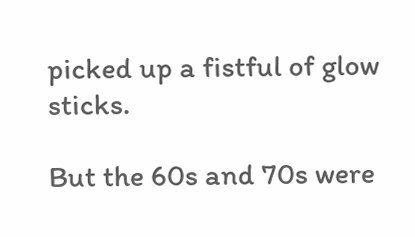picked up a fistful of glow sticks.

But the 60s and 70s were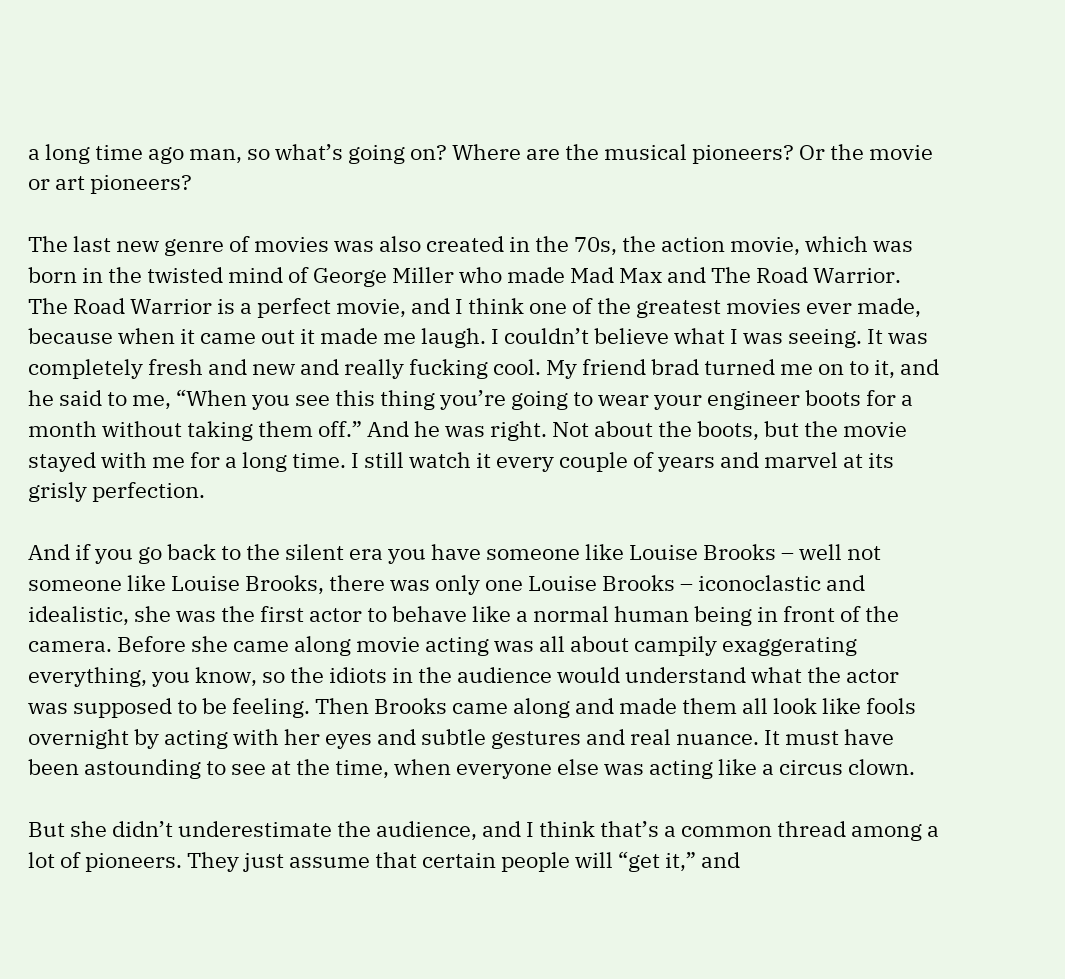a long time ago man, so what’s going on? Where are the musical pioneers? Or the movie or art pioneers?

The last new genre of movies was also created in the 70s, the action movie, which was born in the twisted mind of George Miller who made Mad Max and The Road Warrior. The Road Warrior is a perfect movie, and I think one of the greatest movies ever made, because when it came out it made me laugh. I couldn’t believe what I was seeing. It was completely fresh and new and really fucking cool. My friend brad turned me on to it, and he said to me, “When you see this thing you’re going to wear your engineer boots for a month without taking them off.” And he was right. Not about the boots, but the movie stayed with me for a long time. I still watch it every couple of years and marvel at its grisly perfection.

And if you go back to the silent era you have someone like Louise Brooks – well not someone like Louise Brooks, there was only one Louise Brooks – iconoclastic and idealistic, she was the first actor to behave like a normal human being in front of the camera. Before she came along movie acting was all about campily exaggerating everything, you know, so the idiots in the audience would understand what the actor was supposed to be feeling. Then Brooks came along and made them all look like fools overnight by acting with her eyes and subtle gestures and real nuance. It must have been astounding to see at the time, when everyone else was acting like a circus clown.

But she didn’t underestimate the audience, and I think that’s a common thread among a lot of pioneers. They just assume that certain people will “get it,” and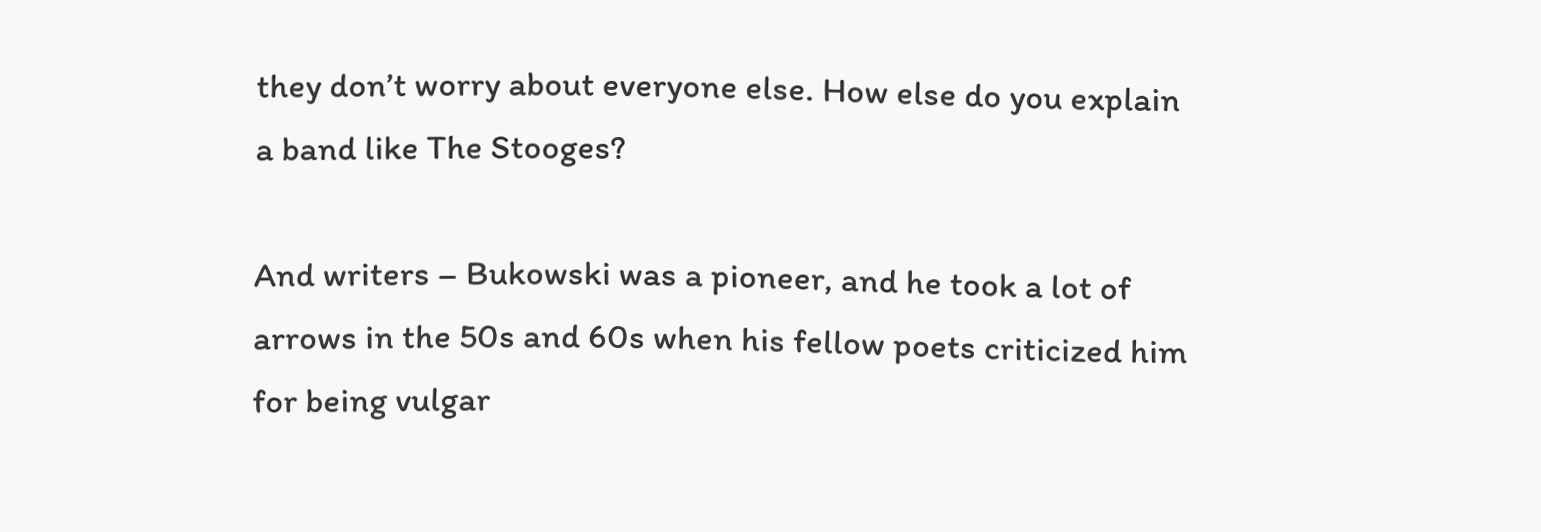they don’t worry about everyone else. How else do you explain a band like The Stooges?

And writers – Bukowski was a pioneer, and he took a lot of arrows in the 50s and 60s when his fellow poets criticized him for being vulgar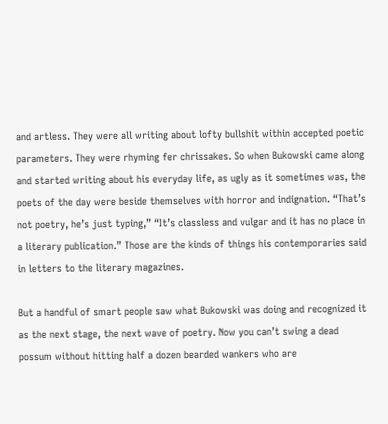and artless. They were all writing about lofty bullshit within accepted poetic parameters. They were rhyming fer chrissakes. So when Bukowski came along and started writing about his everyday life, as ugly as it sometimes was, the poets of the day were beside themselves with horror and indignation. “That’s not poetry, he’s just typing,” “It’s classless and vulgar and it has no place in a literary publication.” Those are the kinds of things his contemporaries said in letters to the literary magazines.

But a handful of smart people saw what Bukowski was doing and recognized it as the next stage, the next wave of poetry. Now you can’t swing a dead possum without hitting half a dozen bearded wankers who are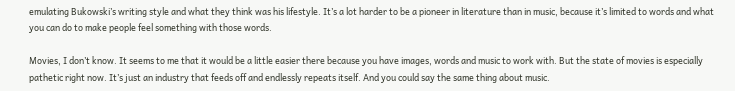emulating Bukowski’s writing style and what they think was his lifestyle. It’s a lot harder to be a pioneer in literature than in music, because it’s limited to words and what you can do to make people feel something with those words.

Movies, I don’t know. It seems to me that it would be a little easier there because you have images, words and music to work with. But the state of movies is especially pathetic right now. It’s just an industry that feeds off and endlessly repeats itself. And you could say the same thing about music.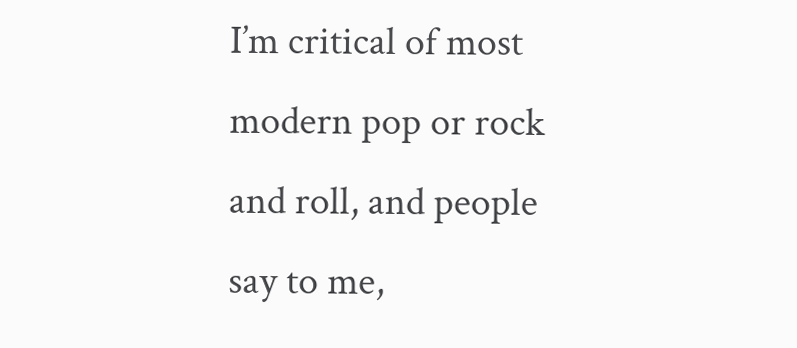I’m critical of most modern pop or rock and roll, and people say to me,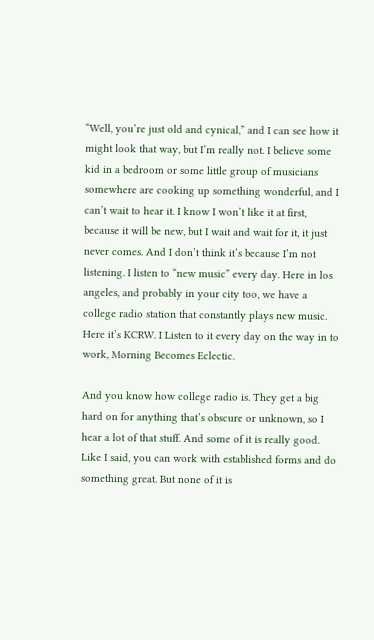“Well, you’re just old and cynical,” and I can see how it might look that way, but I’m really not. I believe some kid in a bedroom or some little group of musicians somewhere are cooking up something wonderful, and I can’t wait to hear it. I know I won’t like it at first, because it will be new, but I wait and wait for it, it just never comes. And I don’t think it’s because I’m not listening. I listen to “new music” every day. Here in los angeles, and probably in your city too, we have a college radio station that constantly plays new music. Here it’s KCRW. I Listen to it every day on the way in to work, Morning Becomes Eclectic.

And you know how college radio is. They get a big hard on for anything that’s obscure or unknown, so I hear a lot of that stuff. And some of it is really good. Like I said, you can work with established forms and do something great. But none of it is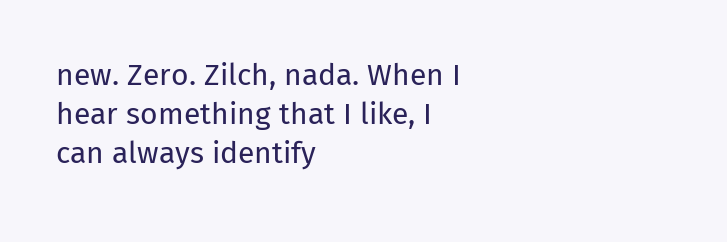new. Zero. Zilch, nada. When I hear something that I like, I can always identify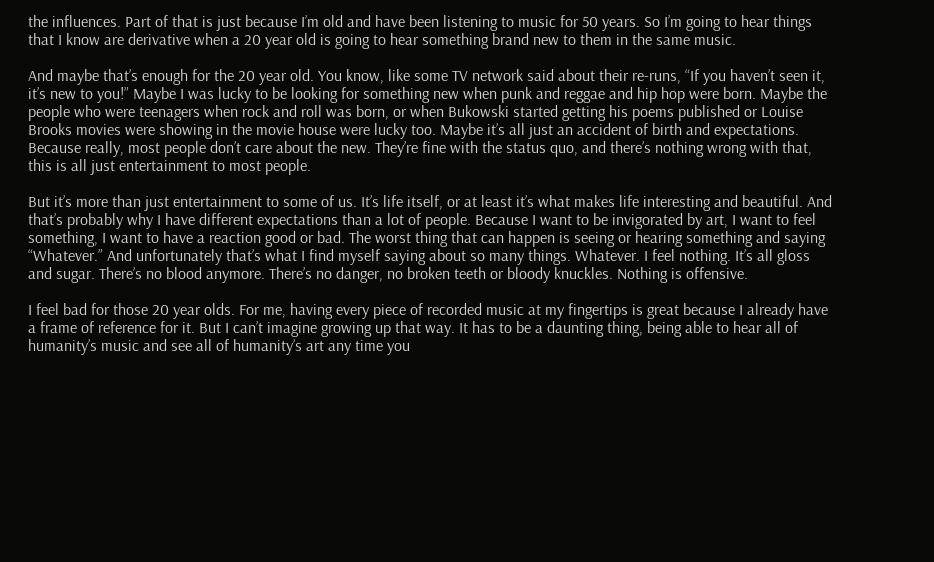the influences. Part of that is just because I’m old and have been listening to music for 50 years. So I’m going to hear things that I know are derivative when a 20 year old is going to hear something brand new to them in the same music.

And maybe that’s enough for the 20 year old. You know, like some TV network said about their re-runs, “If you haven’t seen it, it’s new to you!” Maybe I was lucky to be looking for something new when punk and reggae and hip hop were born. Maybe the people who were teenagers when rock and roll was born, or when Bukowski started getting his poems published or Louise Brooks movies were showing in the movie house were lucky too. Maybe it’s all just an accident of birth and expectations. Because really, most people don’t care about the new. They’re fine with the status quo, and there’s nothing wrong with that, this is all just entertainment to most people.

But it’s more than just entertainment to some of us. It’s life itself, or at least it’s what makes life interesting and beautiful. And that’s probably why I have different expectations than a lot of people. Because I want to be invigorated by art, I want to feel something, I want to have a reaction good or bad. The worst thing that can happen is seeing or hearing something and saying “Whatever.” And unfortunately that’s what I find myself saying about so many things. Whatever. I feel nothing. It’s all gloss and sugar. There’s no blood anymore. There’s no danger, no broken teeth or bloody knuckles. Nothing is offensive.

I feel bad for those 20 year olds. For me, having every piece of recorded music at my fingertips is great because I already have a frame of reference for it. But I can’t imagine growing up that way. It has to be a daunting thing, being able to hear all of humanity’s music and see all of humanity’s art any time you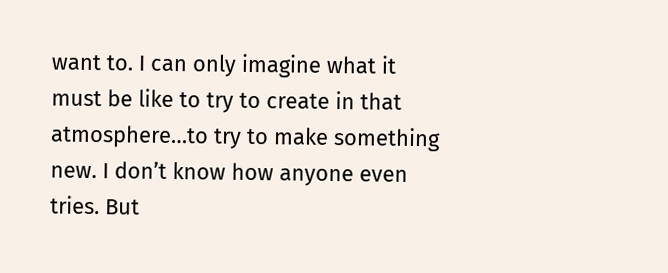want to. I can only imagine what it must be like to try to create in that atmosphere…to try to make something new. I don’t know how anyone even tries. But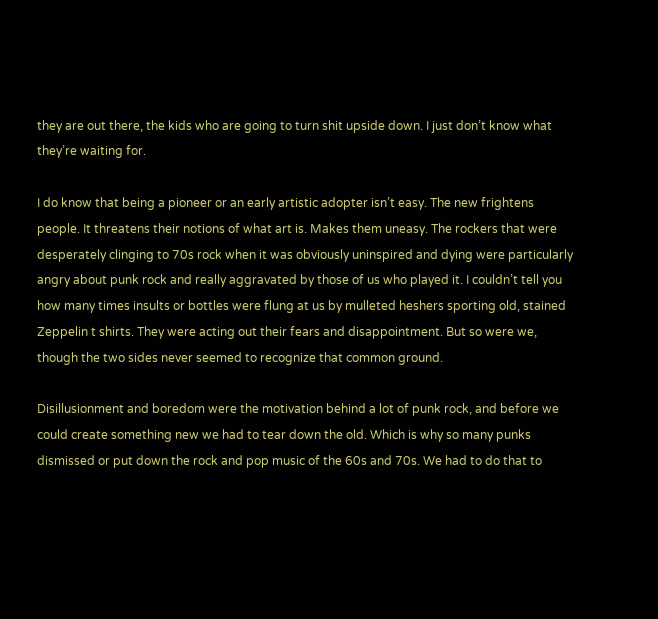they are out there, the kids who are going to turn shit upside down. I just don’t know what they’re waiting for.

I do know that being a pioneer or an early artistic adopter isn’t easy. The new frightens people. It threatens their notions of what art is. Makes them uneasy. The rockers that were desperately clinging to 70s rock when it was obviously uninspired and dying were particularly angry about punk rock and really aggravated by those of us who played it. I couldn’t tell you how many times insults or bottles were flung at us by mulleted heshers sporting old, stained Zeppelin t shirts. They were acting out their fears and disappointment. But so were we, though the two sides never seemed to recognize that common ground.

Disillusionment and boredom were the motivation behind a lot of punk rock, and before we could create something new we had to tear down the old. Which is why so many punks dismissed or put down the rock and pop music of the 60s and 70s. We had to do that to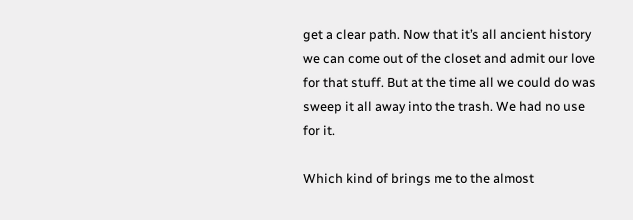get a clear path. Now that it’s all ancient history we can come out of the closet and admit our love for that stuff. But at the time all we could do was sweep it all away into the trash. We had no use for it.

Which kind of brings me to the almost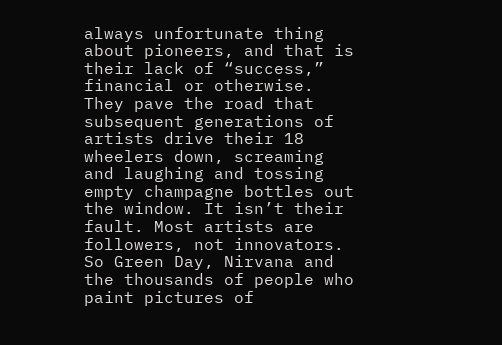always unfortunate thing about pioneers, and that is their lack of “success,” financial or otherwise. They pave the road that subsequent generations of artists drive their 18 wheelers down, screaming and laughing and tossing empty champagne bottles out the window. It isn’t their fault. Most artists are followers, not innovators. So Green Day, Nirvana and the thousands of people who paint pictures of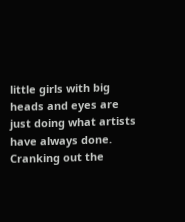little girls with big heads and eyes are just doing what artists have always done. Cranking out the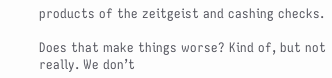products of the zeitgeist and cashing checks.

Does that make things worse? Kind of, but not really. We don’t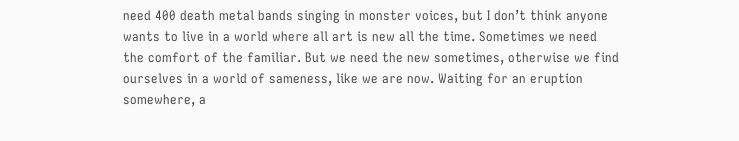need 400 death metal bands singing in monster voices, but I don’t think anyone wants to live in a world where all art is new all the time. Sometimes we need the comfort of the familiar. But we need the new sometimes, otherwise we find ourselves in a world of sameness, like we are now. Waiting for an eruption somewhere, a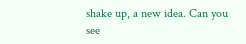shake up, a new idea. Can you see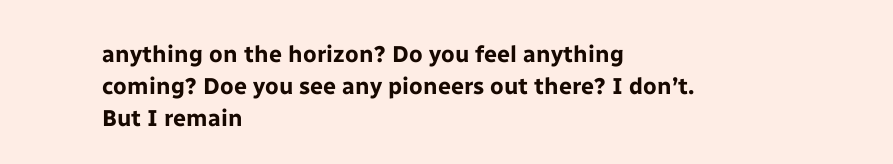anything on the horizon? Do you feel anything coming? Doe you see any pioneers out there? I don’t. But I remain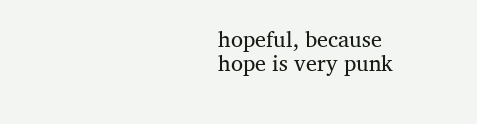hopeful, because hope is very punk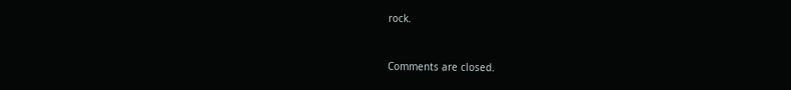rock.


Comments are closed.